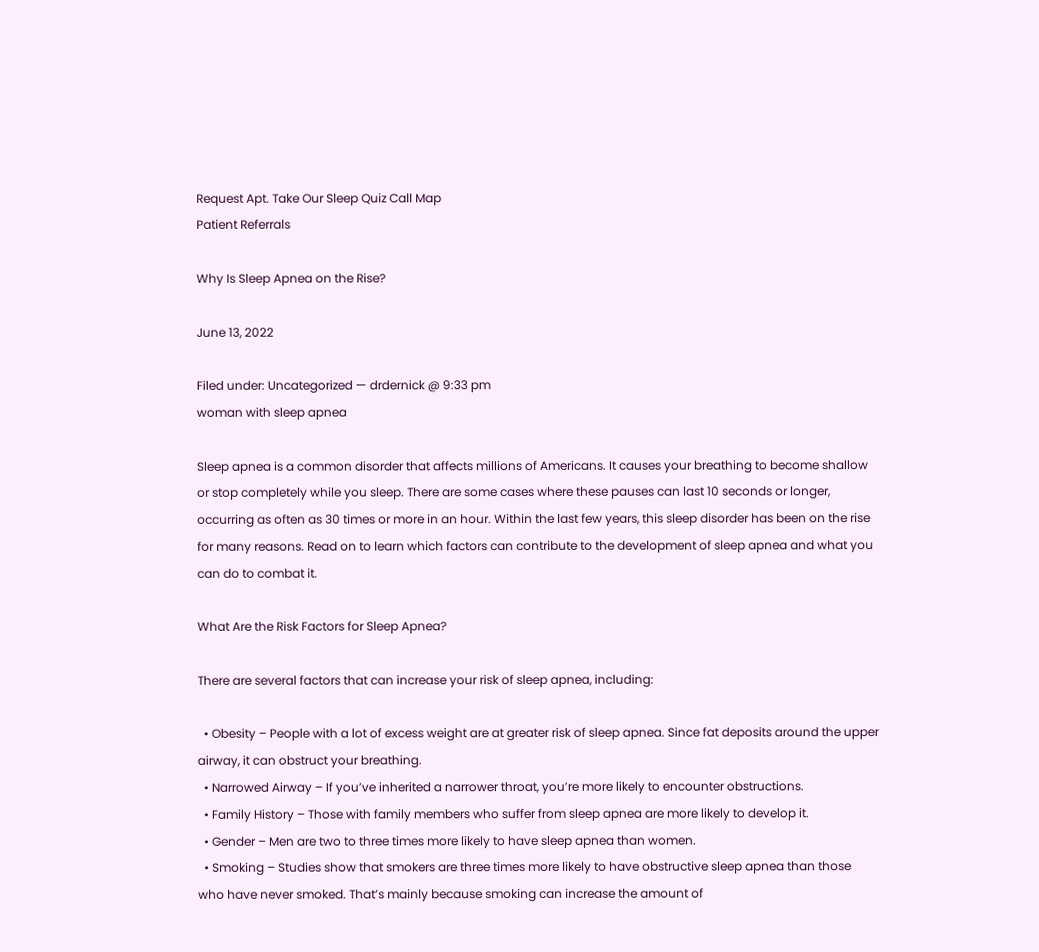Request Apt. Take Our Sleep Quiz Call Map
Patient Referrals

Why Is Sleep Apnea on the Rise?

June 13, 2022

Filed under: Uncategorized — drdernick @ 9:33 pm
woman with sleep apnea

Sleep apnea is a common disorder that affects millions of Americans. It causes your breathing to become shallow or stop completely while you sleep. There are some cases where these pauses can last 10 seconds or longer, occurring as often as 30 times or more in an hour. Within the last few years, this sleep disorder has been on the rise for many reasons. Read on to learn which factors can contribute to the development of sleep apnea and what you can do to combat it.

What Are the Risk Factors for Sleep Apnea?

There are several factors that can increase your risk of sleep apnea, including:

  • Obesity – People with a lot of excess weight are at greater risk of sleep apnea. Since fat deposits around the upper airway, it can obstruct your breathing.
  • Narrowed Airway – If you’ve inherited a narrower throat, you’re more likely to encounter obstructions.
  • Family History – Those with family members who suffer from sleep apnea are more likely to develop it.
  • Gender – Men are two to three times more likely to have sleep apnea than women.
  • Smoking – Studies show that smokers are three times more likely to have obstructive sleep apnea than those who have never smoked. That’s mainly because smoking can increase the amount of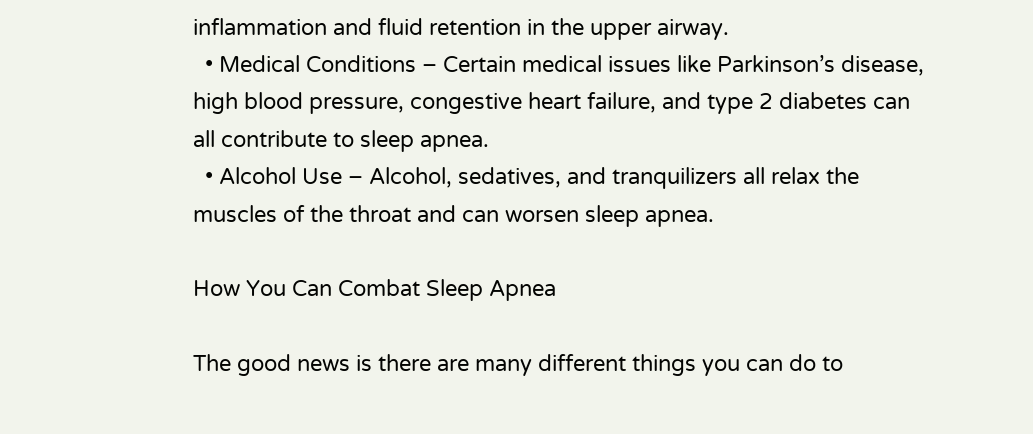inflammation and fluid retention in the upper airway.
  • Medical Conditions – Certain medical issues like Parkinson’s disease, high blood pressure, congestive heart failure, and type 2 diabetes can all contribute to sleep apnea.
  • Alcohol Use – Alcohol, sedatives, and tranquilizers all relax the muscles of the throat and can worsen sleep apnea.

How You Can Combat Sleep Apnea

The good news is there are many different things you can do to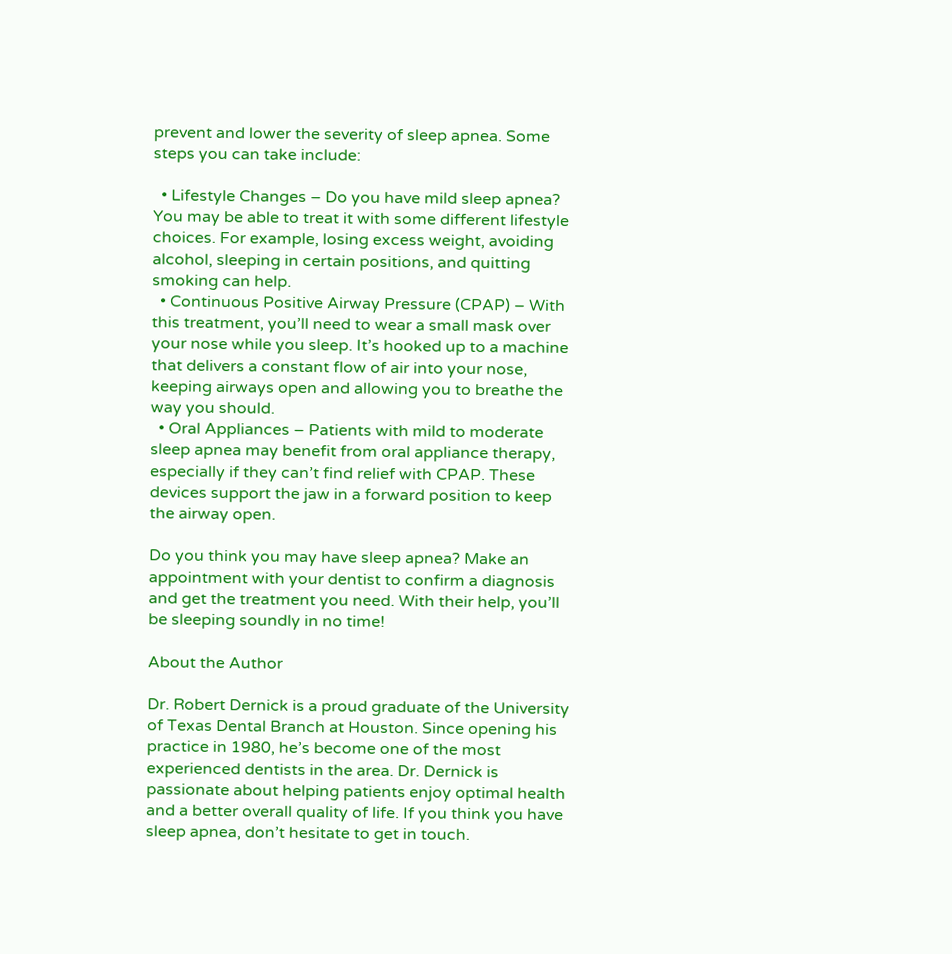prevent and lower the severity of sleep apnea. Some steps you can take include:

  • Lifestyle Changes – Do you have mild sleep apnea? You may be able to treat it with some different lifestyle choices. For example, losing excess weight, avoiding alcohol, sleeping in certain positions, and quitting smoking can help.
  • Continuous Positive Airway Pressure (CPAP) – With this treatment, you’ll need to wear a small mask over your nose while you sleep. It’s hooked up to a machine that delivers a constant flow of air into your nose, keeping airways open and allowing you to breathe the way you should.
  • Oral Appliances – Patients with mild to moderate sleep apnea may benefit from oral appliance therapy, especially if they can’t find relief with CPAP. These devices support the jaw in a forward position to keep the airway open.

Do you think you may have sleep apnea? Make an appointment with your dentist to confirm a diagnosis and get the treatment you need. With their help, you’ll be sleeping soundly in no time!

About the Author

Dr. Robert Dernick is a proud graduate of the University of Texas Dental Branch at Houston. Since opening his practice in 1980, he’s become one of the most experienced dentists in the area. Dr. Dernick is passionate about helping patients enjoy optimal health and a better overall quality of life. If you think you have sleep apnea, don’t hesitate to get in touch.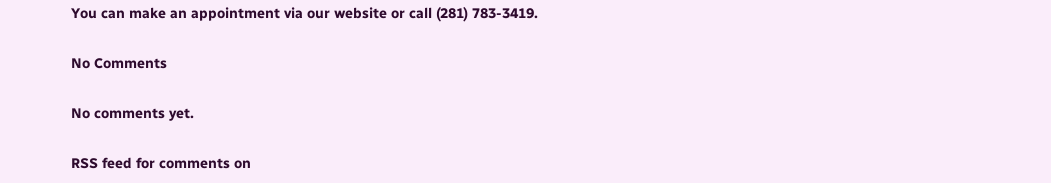You can make an appointment via our website or call (281) 783-3419.

No Comments

No comments yet.

RSS feed for comments on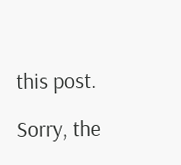this post.

Sorry, the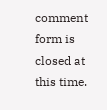comment form is closed at this time.